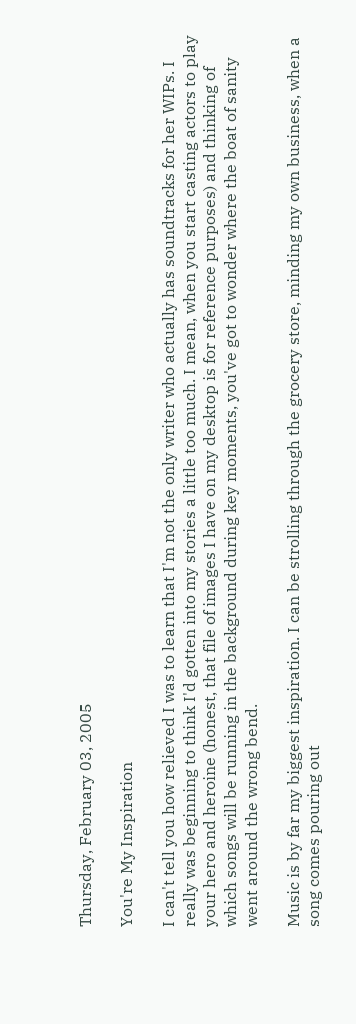Thursday, February 03, 2005

You're My Inspiration

I can't tell you how relieved I was to learn that I'm not the only writer who actually has soundtracks for her WIPs. I really was beginning to think I'd gotten into my stories a little too much. I mean, when you start casting actors to play your hero and heroine (honest, that file of images I have on my desktop is for reference purposes) and thinking of which songs will be running in the background during key moments, you've got to wonder where the boat of sanity went around the wrong bend.

Music is by far my biggest inspiration. I can be strolling through the grocery store, minding my own business, when a song comes pouring out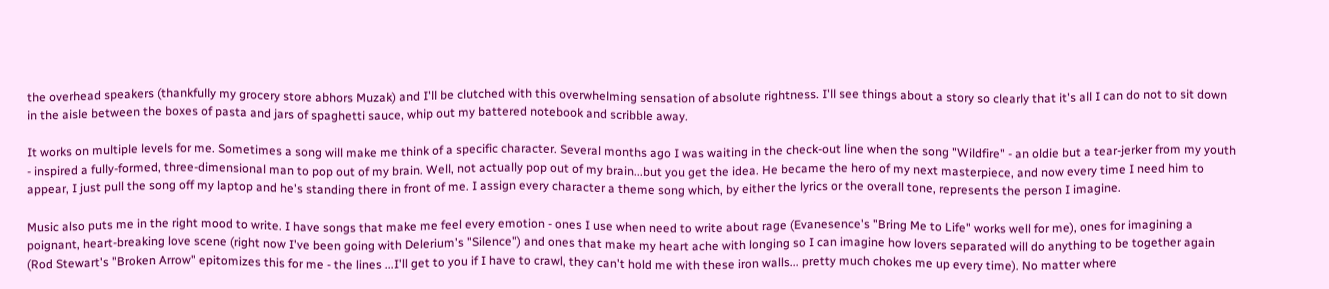the overhead speakers (thankfully my grocery store abhors Muzak) and I'll be clutched with this overwhelming sensation of absolute rightness. I'll see things about a story so clearly that it's all I can do not to sit down in the aisle between the boxes of pasta and jars of spaghetti sauce, whip out my battered notebook and scribble away.

It works on multiple levels for me. Sometimes a song will make me think of a specific character. Several months ago I was waiting in the check-out line when the song "Wildfire" - an oldie but a tear-jerker from my youth - inspired a fully-formed, three-dimensional man to pop out of my brain. Well, not actually pop out of my brain...but you get the idea. He became the hero of my next masterpiece, and now every time I need him to appear, I just pull the song off my laptop and he's standing there in front of me. I assign every character a theme song which, by either the lyrics or the overall tone, represents the person I imagine.

Music also puts me in the right mood to write. I have songs that make me feel every emotion - ones I use when need to write about rage (Evanesence's "Bring Me to Life" works well for me), ones for imagining a poignant, heart-breaking love scene (right now I've been going with Delerium's "Silence") and ones that make my heart ache with longing so I can imagine how lovers separated will do anything to be together again (Rod Stewart's "Broken Arrow" epitomizes this for me - the lines ...I'll get to you if I have to crawl, they can't hold me with these iron walls... pretty much chokes me up every time). No matter where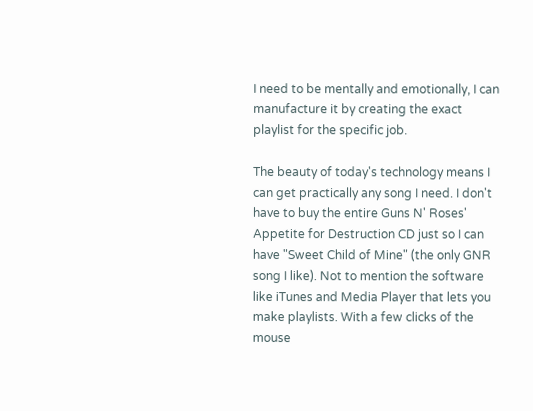I need to be mentally and emotionally, I can manufacture it by creating the exact playlist for the specific job.

The beauty of today's technology means I can get practically any song I need. I don't have to buy the entire Guns N' Roses' Appetite for Destruction CD just so I can have "Sweet Child of Mine" (the only GNR song I like). Not to mention the software like iTunes and Media Player that lets you make playlists. With a few clicks of the mouse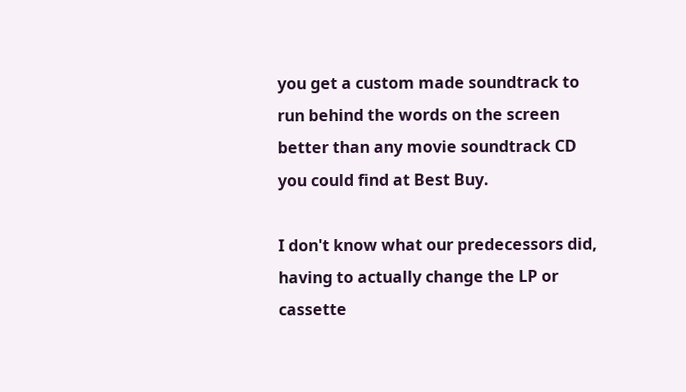you get a custom made soundtrack to run behind the words on the screen better than any movie soundtrack CD you could find at Best Buy.

I don't know what our predecessors did, having to actually change the LP or cassette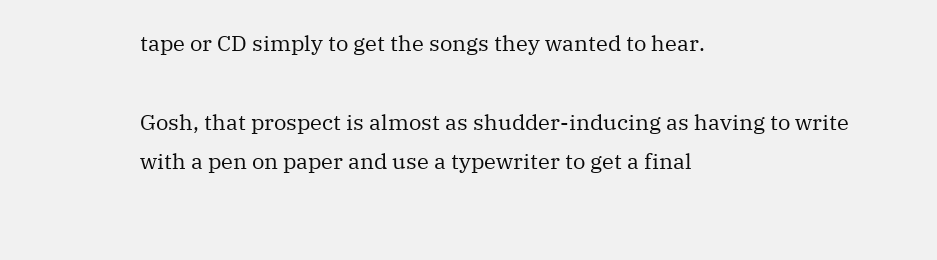tape or CD simply to get the songs they wanted to hear.

Gosh, that prospect is almost as shudder-inducing as having to write with a pen on paper and use a typewriter to get a final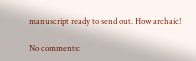manuscript ready to send out. How archaic!

No comments: